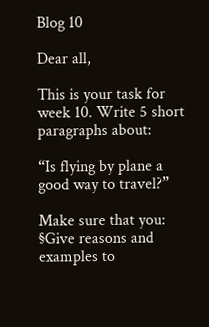Blog 10

Dear all,

This is your task for week 10. Write 5 short paragraphs about:

“Is flying by plane a good way to travel?”

Make sure that you:
§Give reasons and examples to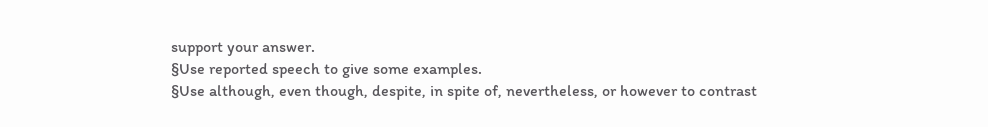support your answer.
§Use reported speech to give some examples.
§Use although, even though, despite, in spite of, nevertheless, or however to contrast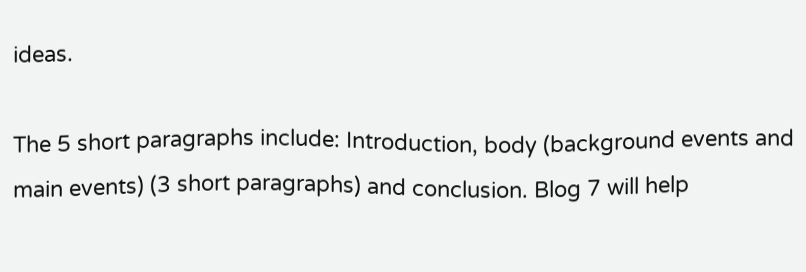ideas.

The 5 short paragraphs include: Introduction, body (background events and main events) (3 short paragraphs) and conclusion. Blog 7 will help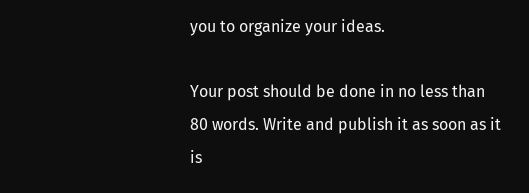you to organize your ideas.

Your post should be done in no less than 80 words. Write and publish it as soon as it is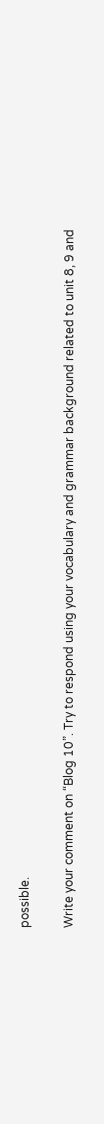possible.

Write your comment on “Blog 10”. Try to respond using your vocabulary and grammar background related to unit 8, 9 and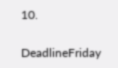10.

DeadlineFriday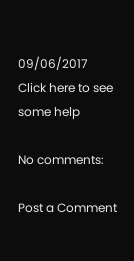09/06/2017
Click here to see some help

No comments:

Post a Comment